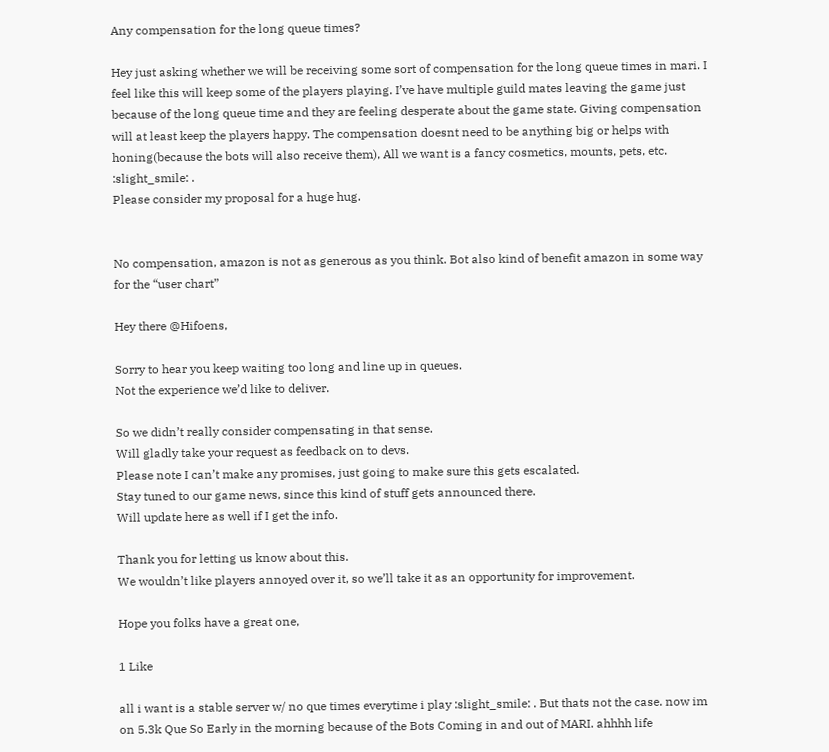Any compensation for the long queue times?

Hey just asking whether we will be receiving some sort of compensation for the long queue times in mari. I feel like this will keep some of the players playing. I’ve have multiple guild mates leaving the game just because of the long queue time and they are feeling desperate about the game state. Giving compensation will at least keep the players happy. The compensation doesnt need to be anything big or helps with honing(because the bots will also receive them), All we want is a fancy cosmetics, mounts, pets, etc. :slight_smile: .
Please consider my proposal for a huge hug.


No compensation, amazon is not as generous as you think. Bot also kind of benefit amazon in some way for the “user chart”

Hey there @Hifoens,

Sorry to hear you keep waiting too long and line up in queues.
Not the experience we’d like to deliver.

So we didn’t really consider compensating in that sense.
Will gladly take your request as feedback on to devs.
Please note I can’t make any promises, just going to make sure this gets escalated.
Stay tuned to our game news, since this kind of stuff gets announced there.
Will update here as well if I get the info.

Thank you for letting us know about this.
We wouldn’t like players annoyed over it, so we’ll take it as an opportunity for improvement.

Hope you folks have a great one,

1 Like

all i want is a stable server w/ no que times everytime i play :slight_smile: . But thats not the case. now im on 5.3k Que So Early in the morning because of the Bots Coming in and out of MARI. ahhhh life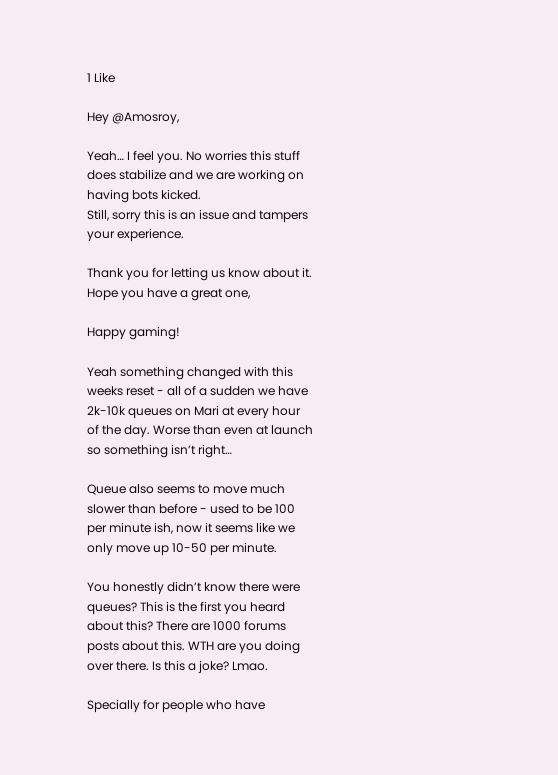1 Like

Hey @Amosroy,

Yeah… I feel you. No worries this stuff does stabilize and we are working on having bots kicked.
Still, sorry this is an issue and tampers your experience.

Thank you for letting us know about it.
Hope you have a great one,

Happy gaming!

Yeah something changed with this weeks reset - all of a sudden we have 2k-10k queues on Mari at every hour of the day. Worse than even at launch so something isn’t right…

Queue also seems to move much slower than before - used to be 100 per minute ish, now it seems like we only move up 10-50 per minute.

You honestly didn’t know there were queues? This is the first you heard about this? There are 1000 forums posts about this. WTH are you doing over there. Is this a joke? Lmao.

Specially for people who have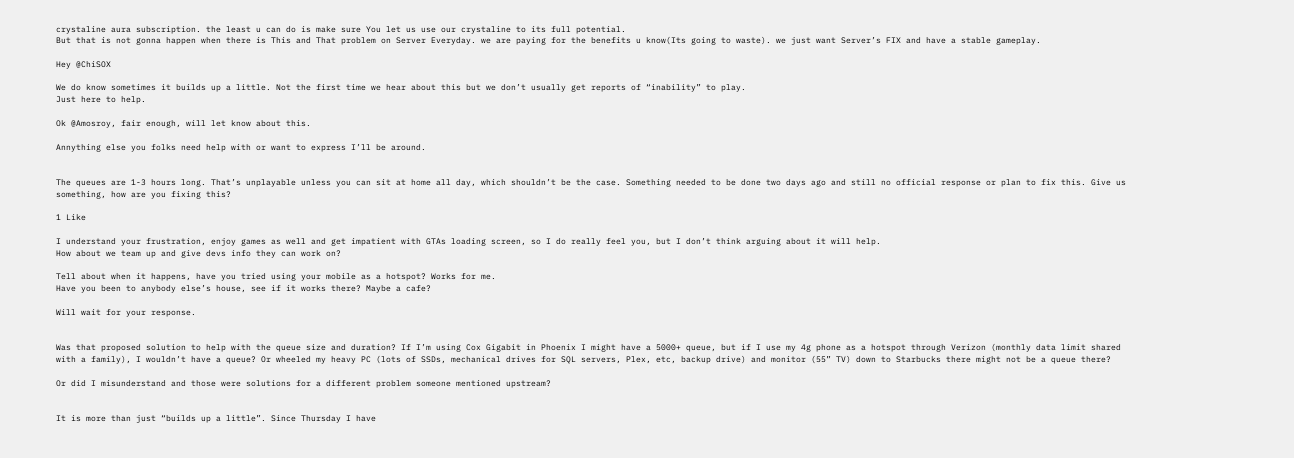crystaline aura subscription. the least u can do is make sure You let us use our crystaline to its full potential.
But that is not gonna happen when there is This and That problem on Server Everyday. we are paying for the benefits u know(Its going to waste). we just want Server’s FIX and have a stable gameplay.

Hey @ChiSOX

We do know sometimes it builds up a little. Not the first time we hear about this but we don’t usually get reports of “inability” to play.
Just here to help.

Ok @Amosroy, fair enough, will let know about this.

Annything else you folks need help with or want to express I’ll be around.


The queues are 1-3 hours long. That’s unplayable unless you can sit at home all day, which shouldn’t be the case. Something needed to be done two days ago and still no official response or plan to fix this. Give us something, how are you fixing this?

1 Like

I understand your frustration, enjoy games as well and get impatient with GTAs loading screen, so I do really feel you, but I don’t think arguing about it will help.
How about we team up and give devs info they can work on?

Tell about when it happens, have you tried using your mobile as a hotspot? Works for me.
Have you been to anybody else’s house, see if it works there? Maybe a cafe?

Will wait for your response.


Was that proposed solution to help with the queue size and duration? If I’m using Cox Gigabit in Phoenix I might have a 5000+ queue, but if I use my 4g phone as a hotspot through Verizon (monthly data limit shared with a family), I wouldn’t have a queue? Or wheeled my heavy PC (lots of SSDs, mechanical drives for SQL servers, Plex, etc, backup drive) and monitor (55” TV) down to Starbucks there might not be a queue there?

Or did I misunderstand and those were solutions for a different problem someone mentioned upstream?


It is more than just “builds up a little”. Since Thursday I have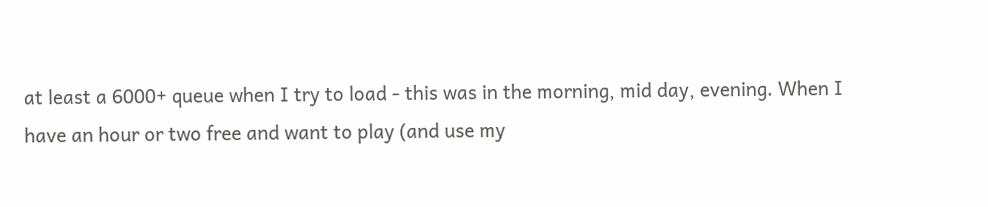at least a 6000+ queue when I try to load - this was in the morning, mid day, evening. When I have an hour or two free and want to play (and use my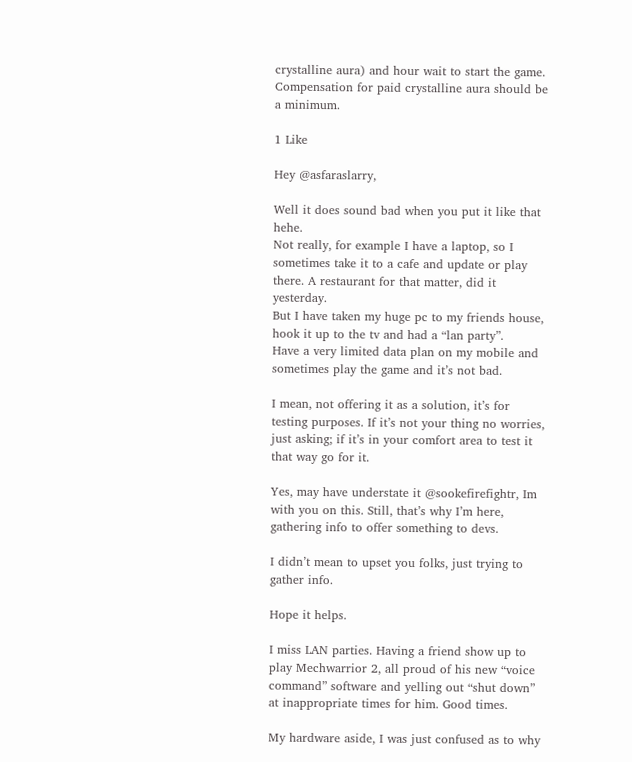crystalline aura) and hour wait to start the game. Compensation for paid crystalline aura should be a minimum.

1 Like

Hey @asfaraslarry,

Well it does sound bad when you put it like that hehe.
Not really, for example I have a laptop, so I sometimes take it to a cafe and update or play there. A restaurant for that matter, did it yesterday.
But I have taken my huge pc to my friends house, hook it up to the tv and had a “lan party”.
Have a very limited data plan on my mobile and sometimes play the game and it’s not bad.

I mean, not offering it as a solution, it’s for testing purposes. If it’s not your thing no worries, just asking; if it’s in your comfort area to test it that way go for it.

Yes, may have understate it @sookefirefightr, Im with you on this. Still, that’s why I’m here, gathering info to offer something to devs.

I didn’t mean to upset you folks, just trying to gather info.

Hope it helps.

I miss LAN parties. Having a friend show up to play Mechwarrior 2, all proud of his new “voice command” software and yelling out “shut down” at inappropriate times for him. Good times.

My hardware aside, I was just confused as to why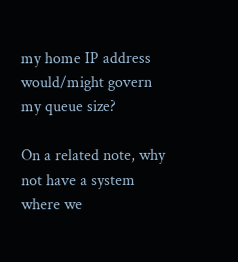my home IP address would/might govern my queue size?

On a related note, why not have a system where we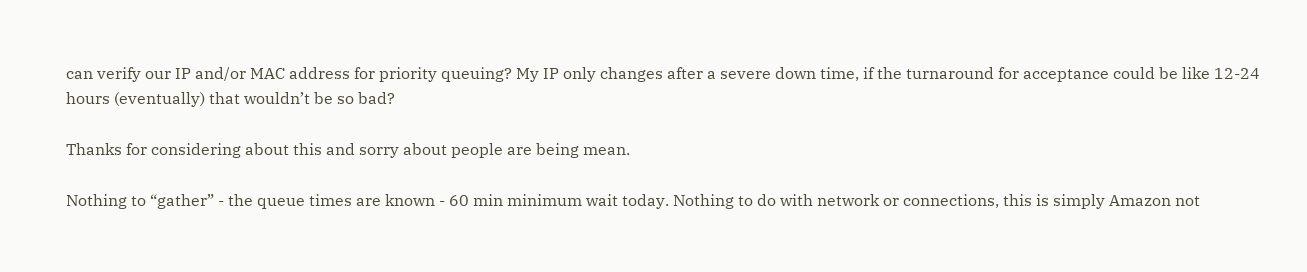can verify our IP and/or MAC address for priority queuing? My IP only changes after a severe down time, if the turnaround for acceptance could be like 12-24 hours (eventually) that wouldn’t be so bad?

Thanks for considering about this and sorry about people are being mean.

Nothing to “gather” - the queue times are known - 60 min minimum wait today. Nothing to do with network or connections, this is simply Amazon not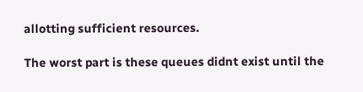allotting sufficient resources.

The worst part is these queues didnt exist until the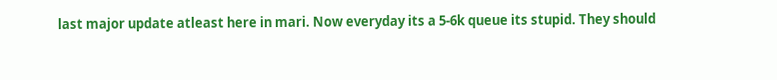last major update atleast here in mari. Now everyday its a 5-6k queue its stupid. They should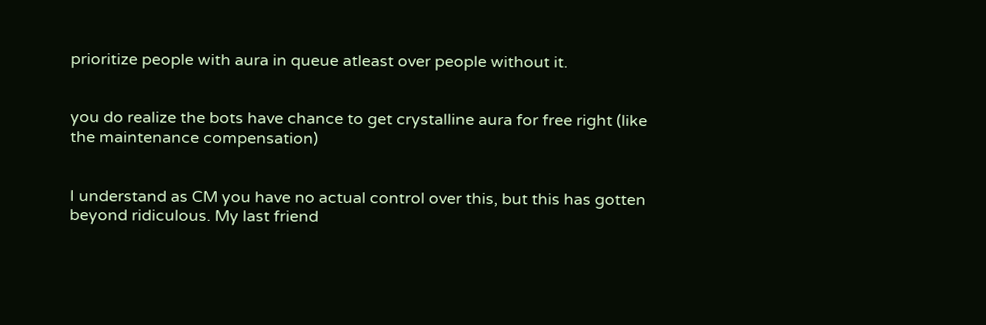prioritize people with aura in queue atleast over people without it.


you do realize the bots have chance to get crystalline aura for free right (like the maintenance compensation)


I understand as CM you have no actual control over this, but this has gotten beyond ridiculous. My last friend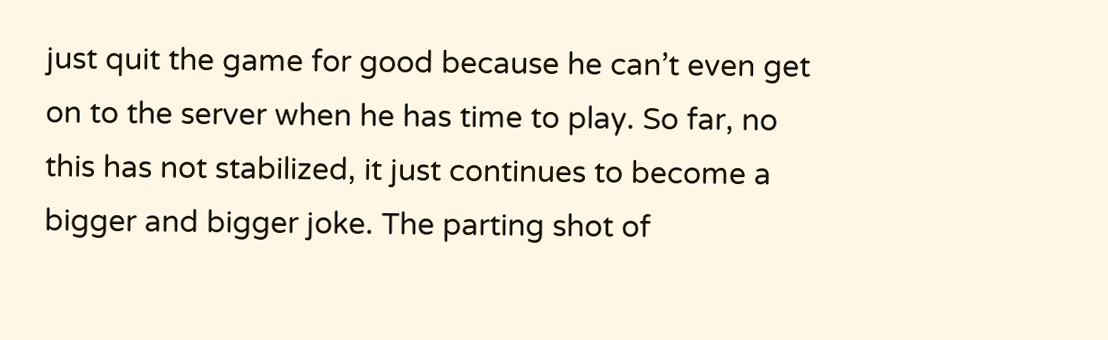just quit the game for good because he can’t even get on to the server when he has time to play. So far, no this has not stabilized, it just continues to become a bigger and bigger joke. The parting shot of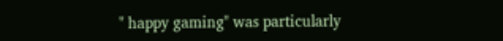" happy gaming" was particularly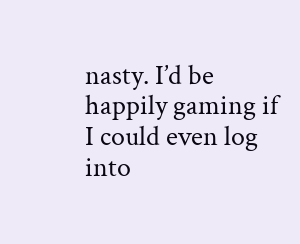nasty. I’d be happily gaming if I could even log into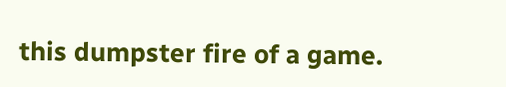this dumpster fire of a game.